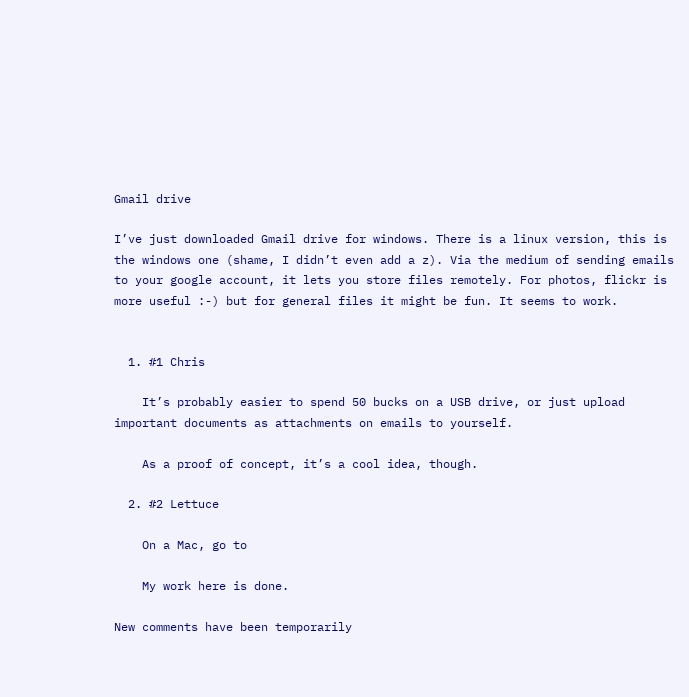Gmail drive

I’ve just downloaded Gmail drive for windows. There is a linux version, this is the windows one (shame, I didn’t even add a z). Via the medium of sending emails to your google account, it lets you store files remotely. For photos, flickr is more useful :-) but for general files it might be fun. It seems to work.


  1. #1 Chris

    It’s probably easier to spend 50 bucks on a USB drive, or just upload important documents as attachments on emails to yourself.

    As a proof of concept, it’s a cool idea, though.

  2. #2 Lettuce

    On a Mac, go to

    My work here is done.

New comments have been temporarily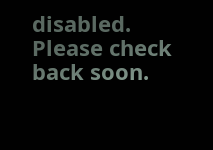disabled. Please check back soon.